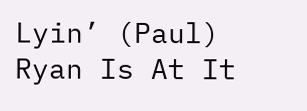Lyin’ (Paul) Ryan Is At It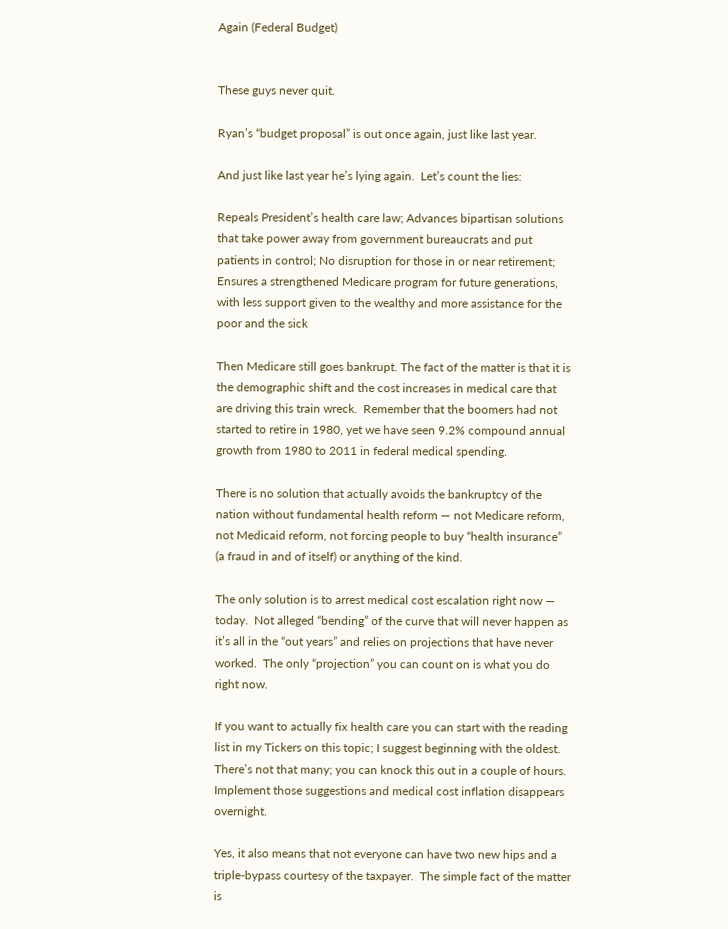Again (Federal Budget)


These guys never quit.

Ryan’s “budget proposal” is out once again, just like last year.

And just like last year he’s lying again.  Let’s count the lies:

Repeals President’s health care law; Advances bipartisan solutions that take power away from government bureaucrats and put patients in control; No disruption for those in or near retirement; Ensures a strengthened Medicare program for future generations, with less support given to the wealthy and more assistance for the poor and the sick

Then Medicare still goes bankrupt. The fact of the matter is that it is the demographic shift and the cost increases in medical care that are driving this train wreck.  Remember that the boomers had not started to retire in 1980, yet we have seen 9.2% compound annual growth from 1980 to 2011 in federal medical spending.

There is no solution that actually avoids the bankruptcy of the nation without fundamental health reform — not Medicare reform, not Medicaid reform, not forcing people to buy “health insurance” (a fraud in and of itself) or anything of the kind.

The only solution is to arrest medical cost escalation right now — today.  Not alleged “bending” of the curve that will never happen as it’s all in the “out years” and relies on projections that have never worked.  The only “projection” you can count on is what you do right now.

If you want to actually fix health care you can start with the reading list in my Tickers on this topic; I suggest beginning with the oldest.  There’s not that many; you can knock this out in a couple of hours.  Implement those suggestions and medical cost inflation disappears overnight.

Yes, it also means that not everyone can have two new hips and a triple-bypass courtesy of the taxpayer.  The simple fact of the matter is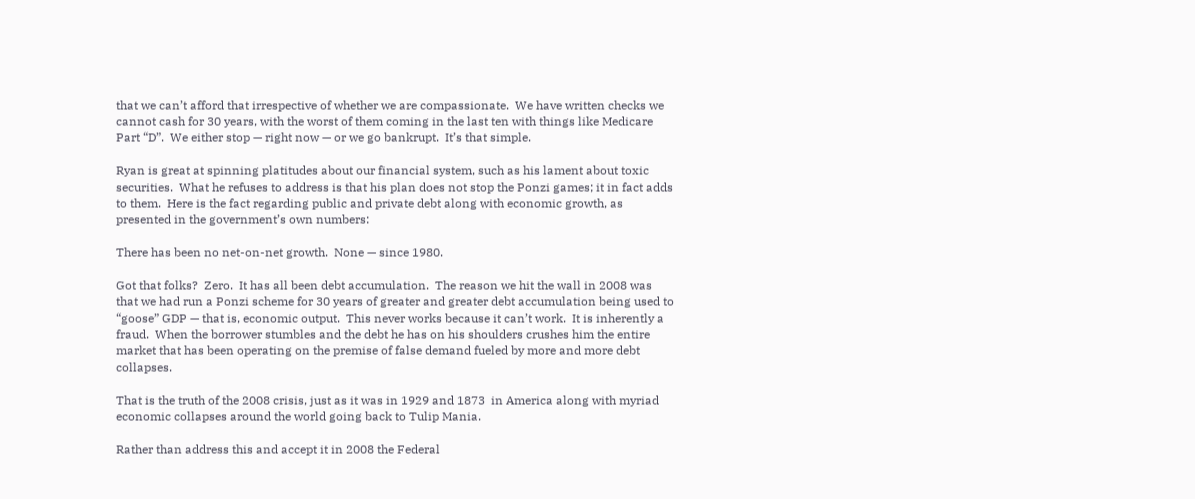that we can’t afford that irrespective of whether we are compassionate.  We have written checks we cannot cash for 30 years, with the worst of them coming in the last ten with things like Medicare Part “D”.  We either stop — right now — or we go bankrupt.  It’s that simple.

Ryan is great at spinning platitudes about our financial system, such as his lament about toxic securities.  What he refuses to address is that his plan does not stop the Ponzi games; it in fact adds to them.  Here is the fact regarding public and private debt along with economic growth, as presented in the government’s own numbers:

There has been no net-on-net growth.  None — since 1980.

Got that folks?  Zero.  It has all been debt accumulation.  The reason we hit the wall in 2008 was that we had run a Ponzi scheme for 30 years of greater and greater debt accumulation being used to “goose” GDP — that is, economic output.  This never works because it can’t work.  It is inherently a fraud.  When the borrower stumbles and the debt he has on his shoulders crushes him the entire market that has been operating on the premise of false demand fueled by more and more debt collapses.

That is the truth of the 2008 crisis, just as it was in 1929 and 1873  in America along with myriad economic collapses around the world going back to Tulip Mania.

Rather than address this and accept it in 2008 the Federal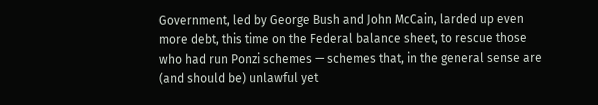Government, led by George Bush and John McCain, larded up even more debt, this time on the Federal balance sheet, to rescue those who had run Ponzi schemes — schemes that, in the general sense are (and should be) unlawful yet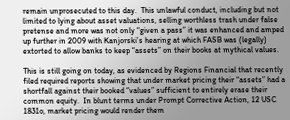remain unprosecuted to this day.  This unlawful conduct, including but not limited to lying about asset valuations, selling worthless trash under false pretense and more was not only “given a pass” it was enhanced and amped up further in 2009 with Kanjorski’s hearing at which FASB was (legally) extorted to allow banks to keep “assets” on their books at mythical values.

This is still going on today, as evidenced by Regions Financial that recently filed required reports showing that under market pricing their “assets” had a shortfall against their booked “values” sufficient to entirely erase their common equity.  In blunt terms under Prompt Corrective Action, 12 USC 1831o, market pricing would render them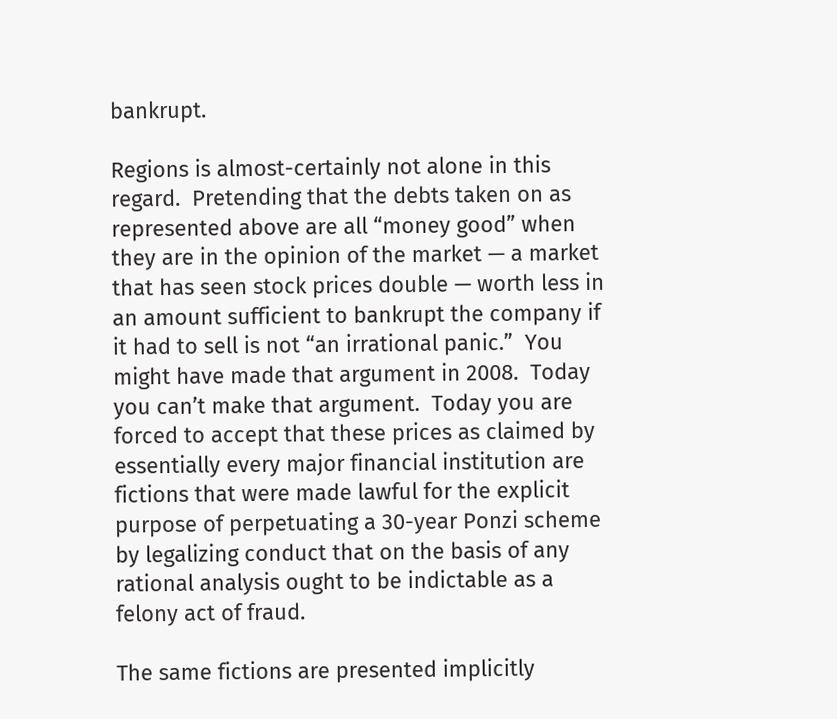bankrupt.

Regions is almost-certainly not alone in this regard.  Pretending that the debts taken on as represented above are all “money good” when they are in the opinion of the market — a market that has seen stock prices double — worth less in an amount sufficient to bankrupt the company if it had to sell is not “an irrational panic.”  You might have made that argument in 2008.  Today you can’t make that argument.  Today you are forced to accept that these prices as claimed by essentially every major financial institution are fictions that were made lawful for the explicit purpose of perpetuating a 30-year Ponzi scheme by legalizing conduct that on the basis of any rational analysis ought to be indictable as a felony act of fraud.

The same fictions are presented implicitly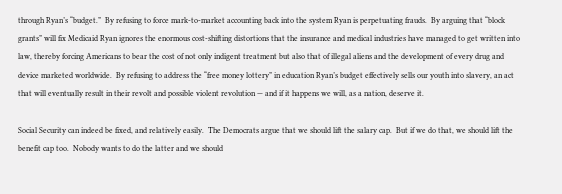through Ryan’s “budget.”  By refusing to force mark-to-market accounting back into the system Ryan is perpetuating frauds.  By arguing that “block grants” will fix Medicaid Ryan ignores the enormous cost-shifting distortions that the insurance and medical industries have managed to get written into law, thereby forcing Americans to bear the cost of not only indigent treatment but also that of illegal aliens and the development of every drug and device marketed worldwide.  By refusing to address the “free money lottery” in education Ryan’s budget effectively sells our youth into slavery, an act that will eventually result in their revolt and possible violent revolution — and if it happens we will, as a nation, deserve it.

Social Security can indeed be fixed, and relatively easily.  The Democrats argue that we should lift the salary cap.  But if we do that, we should lift the benefit cap too.  Nobody wants to do the latter and we should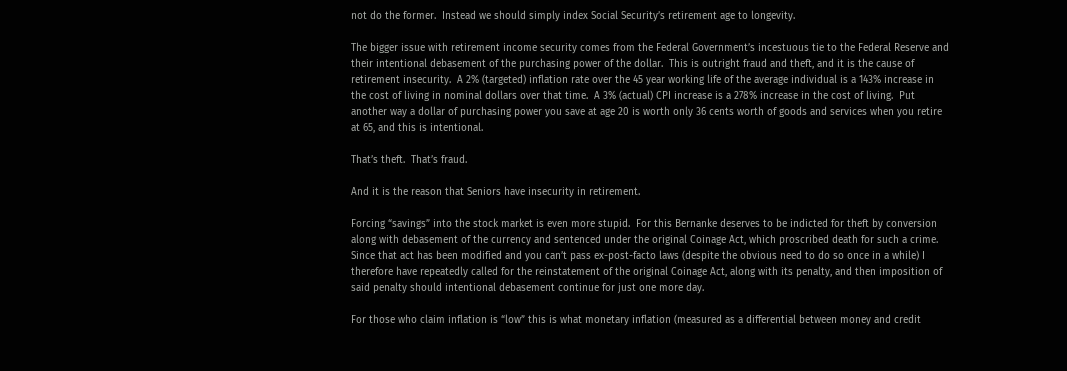not do the former.  Instead we should simply index Social Security’s retirement age to longevity.

The bigger issue with retirement income security comes from the Federal Government’s incestuous tie to the Federal Reserve and their intentional debasement of the purchasing power of the dollar.  This is outright fraud and theft, and it is the cause of retirement insecurity.  A 2% (targeted) inflation rate over the 45 year working life of the average individual is a 143% increase in the cost of living in nominal dollars over that time.  A 3% (actual) CPI increase is a 278% increase in the cost of living.  Put another way a dollar of purchasing power you save at age 20 is worth only 36 cents worth of goods and services when you retire at 65, and this is intentional.

That’s theft.  That’s fraud.

And it is the reason that Seniors have insecurity in retirement.

Forcing “savings” into the stock market is even more stupid.  For this Bernanke deserves to be indicted for theft by conversion along with debasement of the currency and sentenced under the original Coinage Act, which proscribed death for such a crime.  Since that act has been modified and you can’t pass ex-post-facto laws (despite the obvious need to do so once in a while) I therefore have repeatedly called for the reinstatement of the original Coinage Act, along with its penalty, and then imposition of said penalty should intentional debasement continue for just one more day.

For those who claim inflation is “low” this is what monetary inflation (measured as a differential between money and credit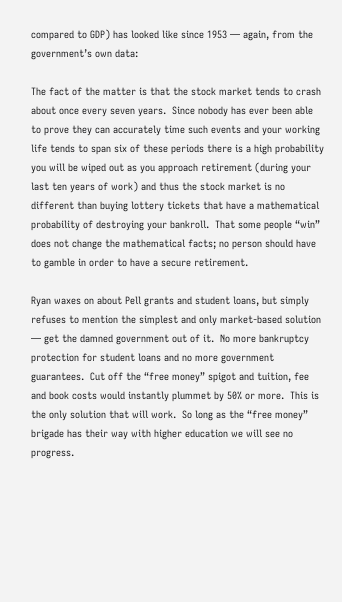compared to GDP) has looked like since 1953 — again, from the government’s own data:

The fact of the matter is that the stock market tends to crash about once every seven years.  Since nobody has ever been able to prove they can accurately time such events and your working life tends to span six of these periods there is a high probability you will be wiped out as you approach retirement (during your last ten years of work) and thus the stock market is no different than buying lottery tickets that have a mathematical probability of destroying your bankroll.  That some people “win” does not change the mathematical facts; no person should have to gamble in order to have a secure retirement.

Ryan waxes on about Pell grants and student loans, but simply refuses to mention the simplest and only market-based solution — get the damned government out of it.  No more bankruptcy protection for student loans and no more government guarantees.  Cut off the “free money” spigot and tuition, fee and book costs would instantly plummet by 50% or more.  This is the only solution that will work.  So long as the “free money” brigade has their way with higher education we will see no progress.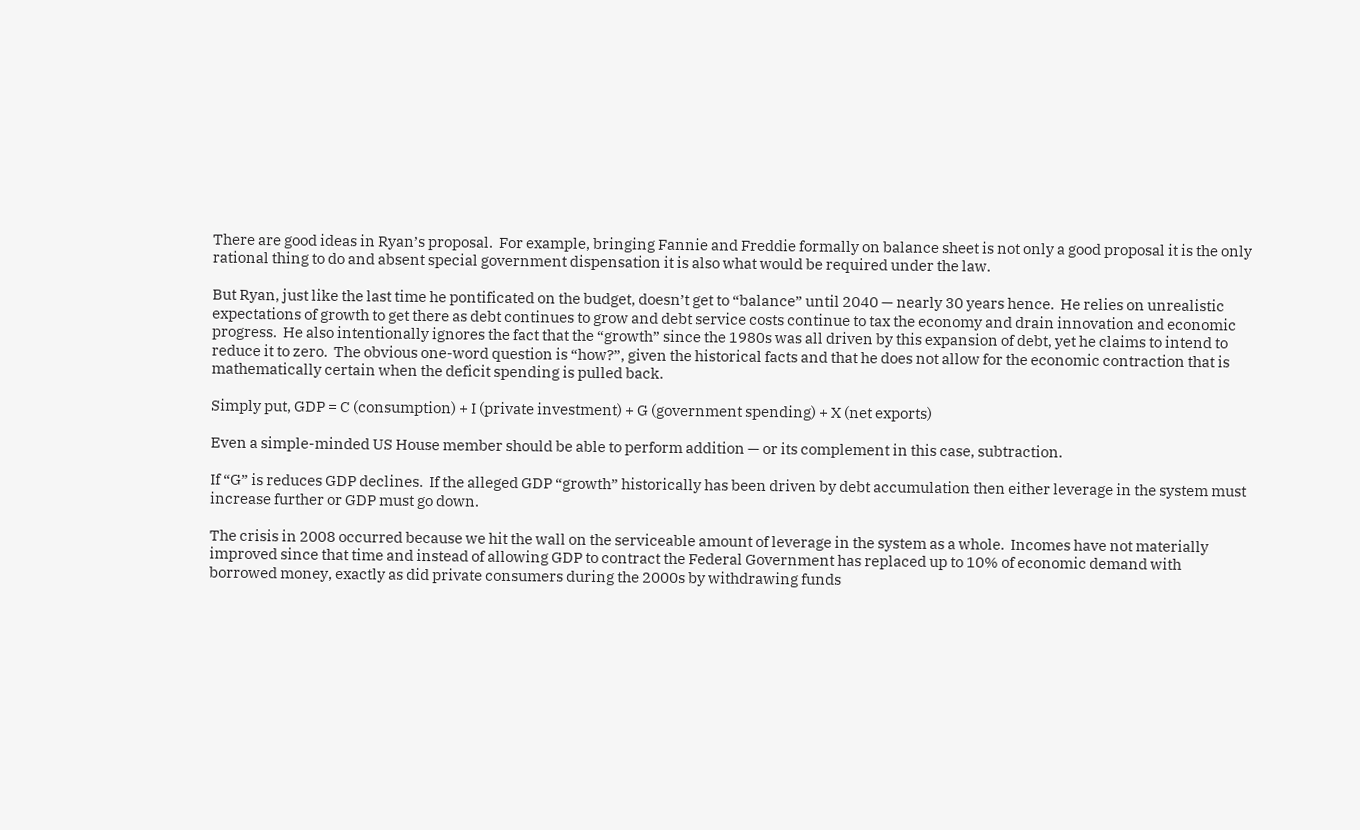There are good ideas in Ryan’s proposal.  For example, bringing Fannie and Freddie formally on balance sheet is not only a good proposal it is the only rational thing to do and absent special government dispensation it is also what would be required under the law.

But Ryan, just like the last time he pontificated on the budget, doesn’t get to “balance” until 2040 — nearly 30 years hence.  He relies on unrealistic expectations of growth to get there as debt continues to grow and debt service costs continue to tax the economy and drain innovation and economic progress.  He also intentionally ignores the fact that the “growth” since the 1980s was all driven by this expansion of debt, yet he claims to intend to reduce it to zero.  The obvious one-word question is “how?”, given the historical facts and that he does not allow for the economic contraction that is mathematically certain when the deficit spending is pulled back.

Simply put, GDP = C (consumption) + I (private investment) + G (government spending) + X (net exports)

Even a simple-minded US House member should be able to perform addition — or its complement in this case, subtraction.

If “G” is reduces GDP declines.  If the alleged GDP “growth” historically has been driven by debt accumulation then either leverage in the system must increase further or GDP must go down.

The crisis in 2008 occurred because we hit the wall on the serviceable amount of leverage in the system as a whole.  Incomes have not materially improved since that time and instead of allowing GDP to contract the Federal Government has replaced up to 10% of economic demand with borrowed money, exactly as did private consumers during the 2000s by withdrawing funds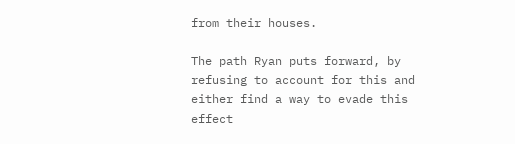from their houses.

The path Ryan puts forward, by refusing to account for this and either find a way to evade this effect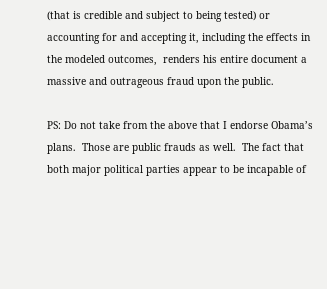(that is credible and subject to being tested) or accounting for and accepting it, including the effects in the modeled outcomes,  renders his entire document a massive and outrageous fraud upon the public.

PS: Do not take from the above that I endorse Obama’s plans.  Those are public frauds as well.  The fact that both major political parties appear to be incapable of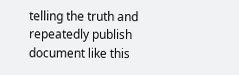telling the truth and repeatedly publish document like this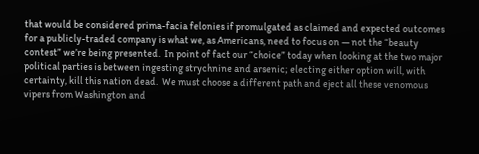that would be considered prima-facia felonies if promulgated as claimed and expected outcomes for a publicly-traded company is what we, as Americans, need to focus on — not the “beauty contest” we’re being presented.  In point of fact our “choice” today when looking at the two major political parties is between ingesting strychnine and arsenic; electing either option will, with certainty, kill this nation dead.  We must choose a different path and eject all these venomous vipers from Washington and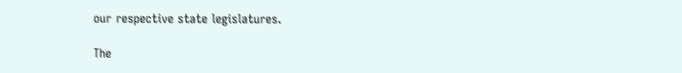our respective state legislatures.

The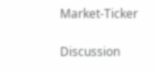Market-Ticker

Discussion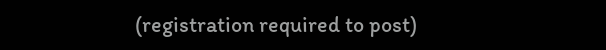(registration required to post)